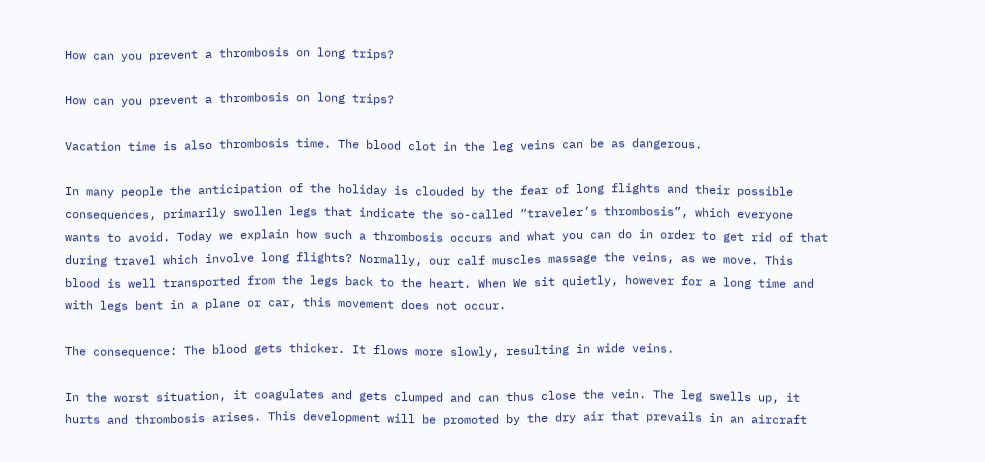How can you prevent a thrombosis on long trips?

How can you prevent a thrombosis on long trips?

Vacation time is also thrombosis time. The blood clot in the leg veins can be as dangerous.

In many people the anticipation of the holiday is clouded by the fear of long flights and their possible consequences, primarily swollen legs that indicate the so-called “traveler’s thrombosis”, which everyone wants to avoid. Today we explain how such a thrombosis occurs and what you can do in order to get rid of that during travel which involve long flights? Normally, our calf muscles massage the veins, as we move. This blood is well transported from the legs back to the heart. When We sit quietly, however for a long time and with legs bent in a plane or car, this movement does not occur.

The consequence: The blood gets thicker. It flows more slowly, resulting in wide veins.

In the worst situation, it coagulates and gets clumped and can thus close the vein. The leg swells up, it hurts and thrombosis arises. This development will be promoted by the dry air that prevails in an aircraft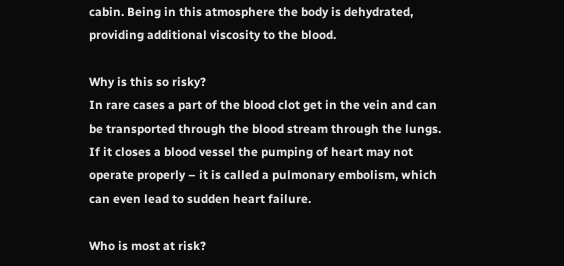cabin. Being in this atmosphere the body is dehydrated, providing additional viscosity to the blood.

Why is this so risky?
In rare cases a part of the blood clot get in the vein and can be transported through the blood stream through the lungs. If it closes a blood vessel the pumping of heart may not operate properly – it is called a pulmonary embolism, which can even lead to sudden heart failure.

Who is most at risk?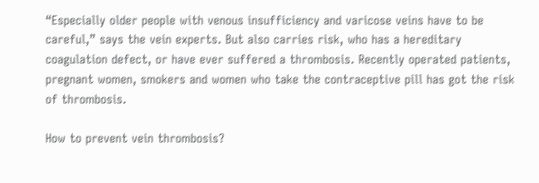“Especially older people with venous insufficiency and varicose veins have to be careful,” says the vein experts. But also carries risk, who has a hereditary coagulation defect, or have ever suffered a thrombosis. Recently operated patients, pregnant women, smokers and women who take the contraceptive pill has got the risk of thrombosis.

How to prevent vein thrombosis?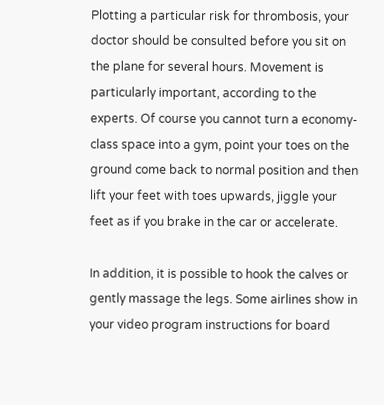Plotting a particular risk for thrombosis, your doctor should be consulted before you sit on the plane for several hours. Movement is particularly important, according to the experts. Of course you cannot turn a economy-class space into a gym, point your toes on the ground come back to normal position and then lift your feet with toes upwards, jiggle your feet as if you brake in the car or accelerate.

In addition, it is possible to hook the calves or gently massage the legs. Some airlines show in your video program instructions for board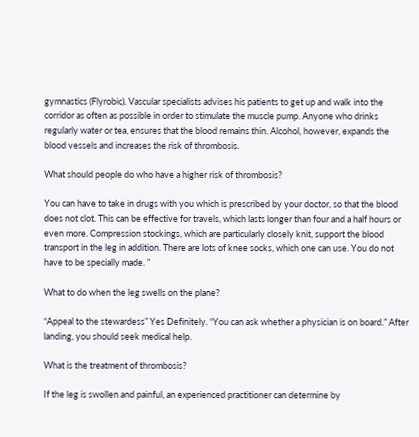gymnastics (Flyrobic). Vascular specialists advises his patients to get up and walk into the corridor as often as possible in order to stimulate the muscle pump. Anyone who drinks regularly water or tea, ensures that the blood remains thin. Alcohol, however, expands the blood vessels and increases the risk of thrombosis.

What should people do who have a higher risk of thrombosis?

You can have to take in drugs with you which is prescribed by your doctor, so that the blood does not clot. This can be effective for travels, which lasts longer than four and a half hours or even more. Compression stockings, which are particularly closely knit, support the blood transport in the leg in addition. There are lots of knee socks, which one can use. You do not have to be specially made. ”

What to do when the leg swells on the plane?

“Appeal to the stewardess” Yes Definitely. “You can ask whether a physician is on board.” After landing, you should seek medical help.

What is the treatment of thrombosis?

If the leg is swollen and painful, an experienced practitioner can determine by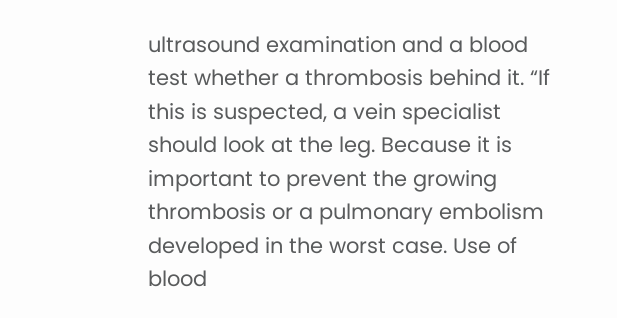ultrasound examination and a blood test whether a thrombosis behind it. “If this is suspected, a vein specialist should look at the leg. Because it is important to prevent the growing thrombosis or a pulmonary embolism developed in the worst case. Use of blood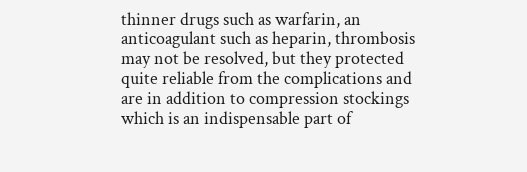thinner drugs such as warfarin, an anticoagulant such as heparin, thrombosis may not be resolved, but they protected quite reliable from the complications and are in addition to compression stockings which is an indispensable part of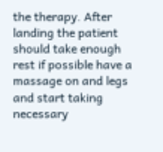the therapy. After landing the patient should take enough rest if possible have a massage on and legs and start taking necessary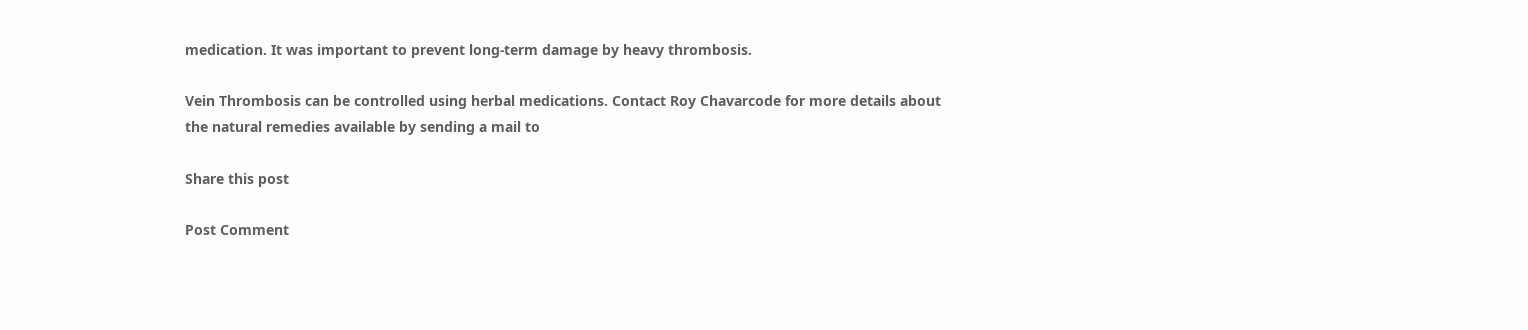medication. It was important to prevent long-term damage by heavy thrombosis.

Vein Thrombosis can be controlled using herbal medications. Contact Roy Chavarcode for more details about the natural remedies available by sending a mail to

Share this post

Post Comment